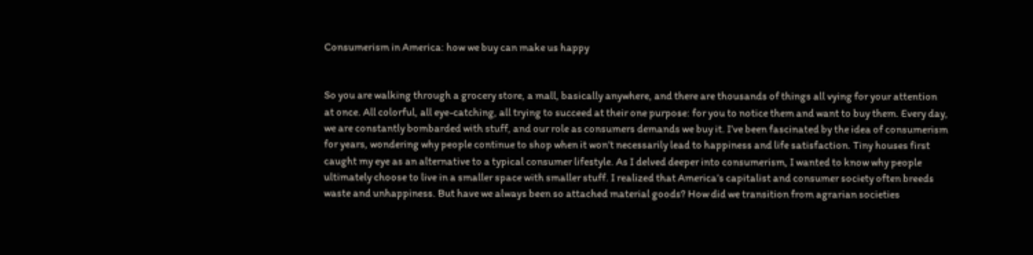Consumerism in America: how we buy can make us happy


So you are walking through a grocery store, a mall, basically anywhere, and there are thousands of things all vying for your attention at once. All colorful, all eye-catching, all trying to succeed at their one purpose: for you to notice them and want to buy them. Every day, we are constantly bombarded with stuff, and our role as consumers demands we buy it. I’ve been fascinated by the idea of consumerism for years, wondering why people continue to shop when it won’t necessarily lead to happiness and life satisfaction. Tiny houses first caught my eye as an alternative to a typical consumer lifestyle. As I delved deeper into consumerism, I wanted to know why people ultimately choose to live in a smaller space with smaller stuff. I realized that America’s capitalist and consumer society often breeds waste and unhappiness. But have we always been so attached material goods? How did we transition from agrarian societies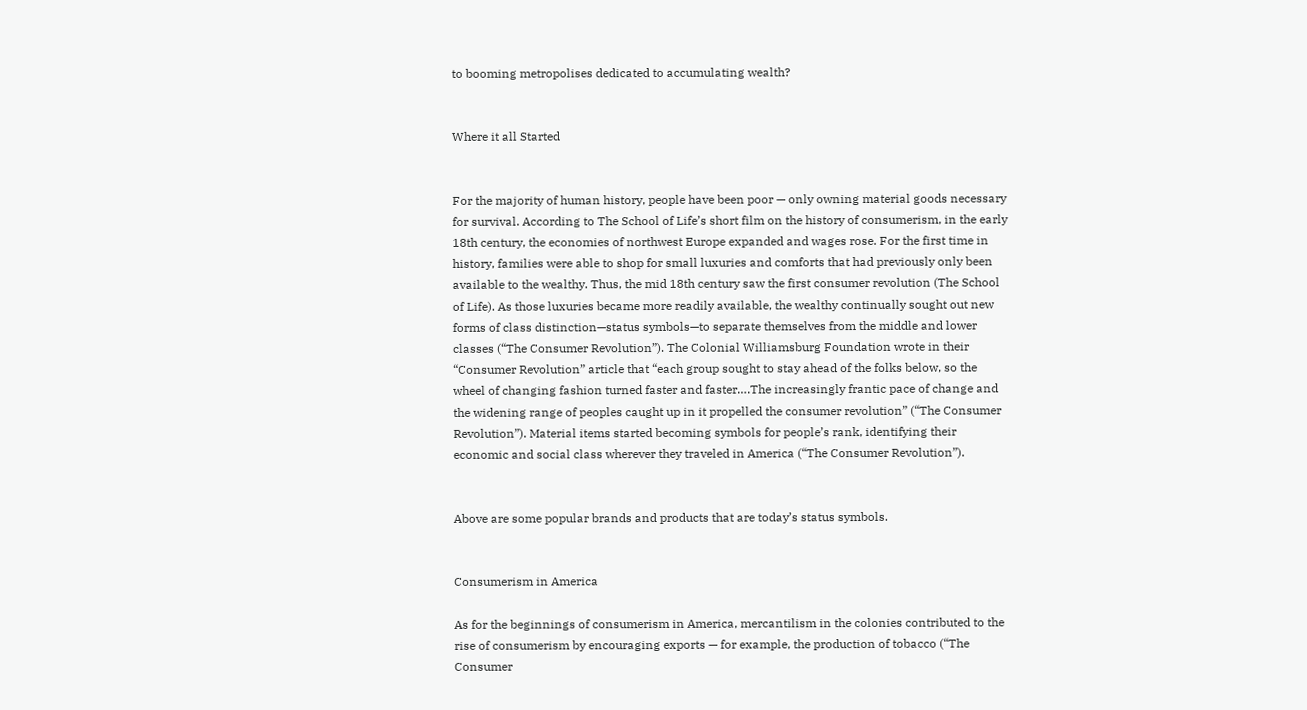to booming metropolises dedicated to accumulating wealth?


Where it all Started


For the majority of human history, people have been poor — only owning material goods necessary for survival. According to The School of Life’s short film on the history of consumerism, in the early 18th century, the economies of northwest Europe expanded and wages rose. For the first time in history, families were able to shop for small luxuries and comforts that had previously only been available to the wealthy. Thus, the mid 18th century saw the first consumer revolution (The School of Life). As those luxuries became more readily available, the wealthy continually sought out new forms of class distinction—status symbols—to separate themselves from the middle and lower classes (“The Consumer Revolution”). The Colonial Williamsburg Foundation wrote in their “Consumer Revolution” article that “each group sought to stay ahead of the folks below, so the wheel of changing fashion turned faster and faster….The increasingly frantic pace of change and the widening range of peoples caught up in it propelled the consumer revolution” (“The Consumer Revolution”). Material items started becoming symbols for people’s rank, identifying their economic and social class wherever they traveled in America (“The Consumer Revolution”).


Above are some popular brands and products that are today’s status symbols.


Consumerism in America

As for the beginnings of consumerism in America, mercantilism in the colonies contributed to the rise of consumerism by encouraging exports — for example, the production of tobacco (“The Consumer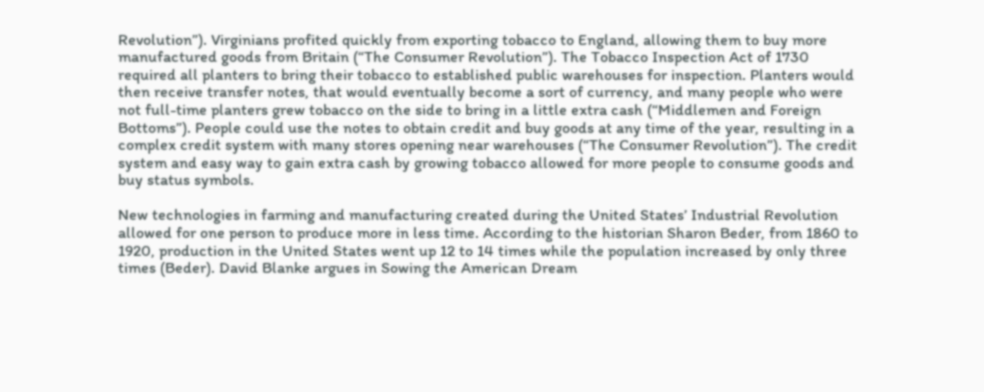Revolution”). Virginians profited quickly from exporting tobacco to England, allowing them to buy more manufactured goods from Britain (“The Consumer Revolution”). The Tobacco Inspection Act of 1730 required all planters to bring their tobacco to established public warehouses for inspection. Planters would then receive transfer notes, that would eventually become a sort of currency, and many people who were not full-time planters grew tobacco on the side to bring in a little extra cash (“Middlemen and Foreign Bottoms”). People could use the notes to obtain credit and buy goods at any time of the year, resulting in a complex credit system with many stores opening near warehouses (“The Consumer Revolution”). The credit system and easy way to gain extra cash by growing tobacco allowed for more people to consume goods and buy status symbols.

New technologies in farming and manufacturing created during the United States’ Industrial Revolution allowed for one person to produce more in less time. According to the historian Sharon Beder, from 1860 to 1920, production in the United States went up 12 to 14 times while the population increased by only three times (Beder). David Blanke argues in Sowing the American Dream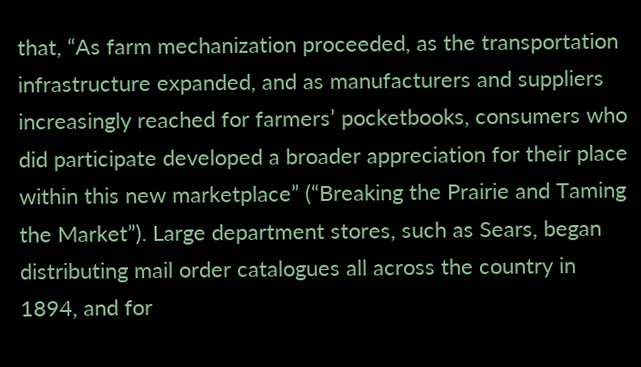that, “As farm mechanization proceeded, as the transportation infrastructure expanded, and as manufacturers and suppliers increasingly reached for farmers’ pocketbooks, consumers who did participate developed a broader appreciation for their place within this new marketplace” (“Breaking the Prairie and Taming the Market”). Large department stores, such as Sears, began distributing mail order catalogues all across the country in 1894, and for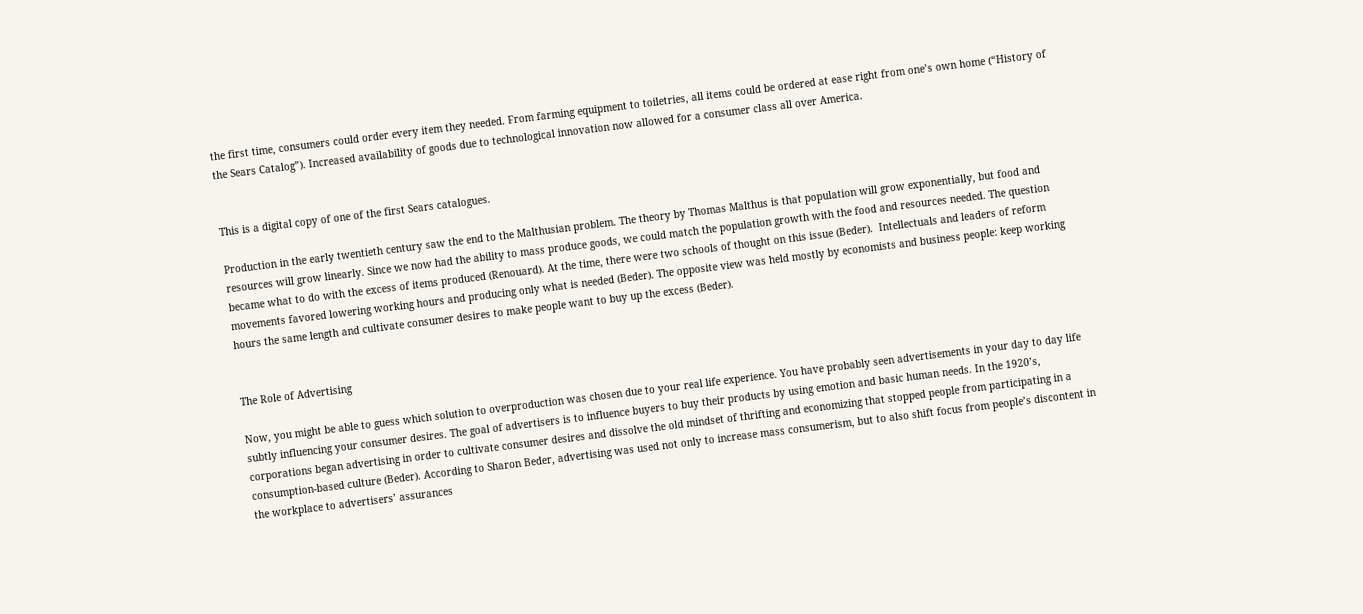the first time, consumers could order every item they needed. From farming equipment to toiletries, all items could be ordered at ease right from one’s own home (“History of the Sears Catalog”). Increased availability of goods due to technological innovation now allowed for a consumer class all over America.


This is a digital copy of one of the first Sears catalogues.

Production in the early twentieth century saw the end to the Malthusian problem. The theory by Thomas Malthus is that population will grow exponentially, but food and resources will grow linearly. Since we now had the ability to mass produce goods, we could match the population growth with the food and resources needed. The question became what to do with the excess of items produced (Renouard). At the time, there were two schools of thought on this issue (Beder).  Intellectuals and leaders of reform movements favored lowering working hours and producing only what is needed (Beder). The opposite view was held mostly by economists and business people: keep working hours the same length and cultivate consumer desires to make people want to buy up the excess (Beder).


The Role of Advertising

Now, you might be able to guess which solution to overproduction was chosen due to your real life experience. You have probably seen advertisements in your day to day life subtly influencing your consumer desires. The goal of advertisers is to influence buyers to buy their products by using emotion and basic human needs. In the 1920’s, corporations began advertising in order to cultivate consumer desires and dissolve the old mindset of thrifting and economizing that stopped people from participating in a consumption-based culture (Beder). According to Sharon Beder, advertising was used not only to increase mass consumerism, but to also shift focus from people’s discontent in the workplace to advertisers’ assurances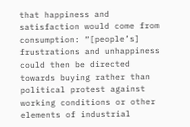that happiness and satisfaction would come from consumption: “[people’s] frustrations and unhappiness could then be directed towards buying rather than political protest against working conditions or other elements of industrial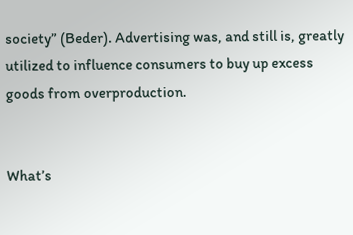society” (Beder). Advertising was, and still is, greatly utilized to influence consumers to buy up excess goods from overproduction.


What’s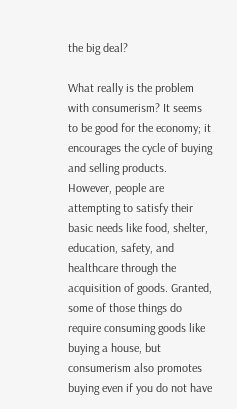the big deal?

What really is the problem with consumerism? It seems to be good for the economy; it encourages the cycle of buying and selling products. However, people are attempting to satisfy their basic needs like food, shelter, education, safety, and healthcare through the acquisition of goods. Granted, some of those things do require consuming goods like buying a house, but consumerism also promotes buying even if you do not have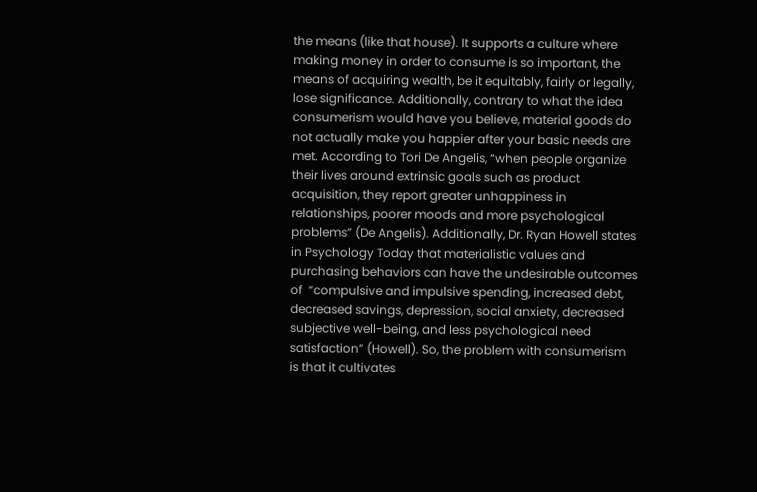the means (like that house). It supports a culture where making money in order to consume is so important, the means of acquiring wealth, be it equitably, fairly or legally, lose significance. Additionally, contrary to what the idea consumerism would have you believe, material goods do not actually make you happier after your basic needs are met. According to Tori De Angelis, “when people organize their lives around extrinsic goals such as product acquisition, they report greater unhappiness in relationships, poorer moods and more psychological problems” (De Angelis). Additionally, Dr. Ryan Howell states in Psychology Today that materialistic values and purchasing behaviors can have the undesirable outcomes of  “compulsive and impulsive spending, increased debt, decreased savings, depression, social anxiety, decreased subjective well-being, and less psychological need satisfaction” (Howell). So, the problem with consumerism is that it cultivates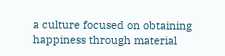a culture focused on obtaining happiness through material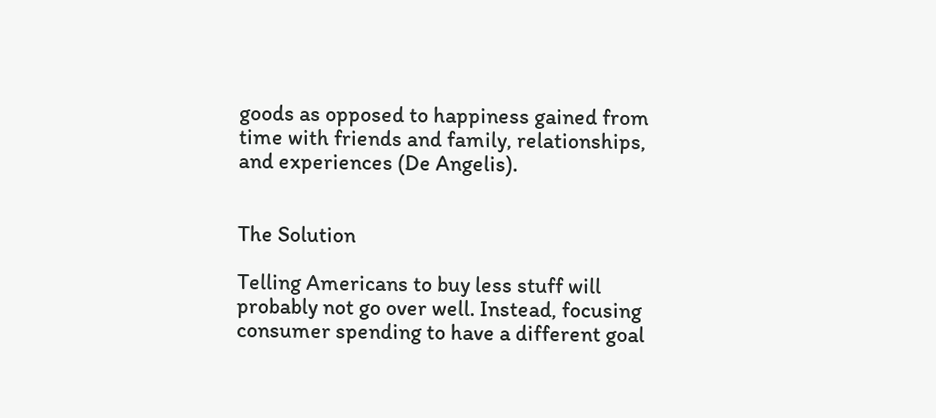goods as opposed to happiness gained from time with friends and family, relationships, and experiences (De Angelis).


The Solution

Telling Americans to buy less stuff will probably not go over well. Instead, focusing consumer spending to have a different goal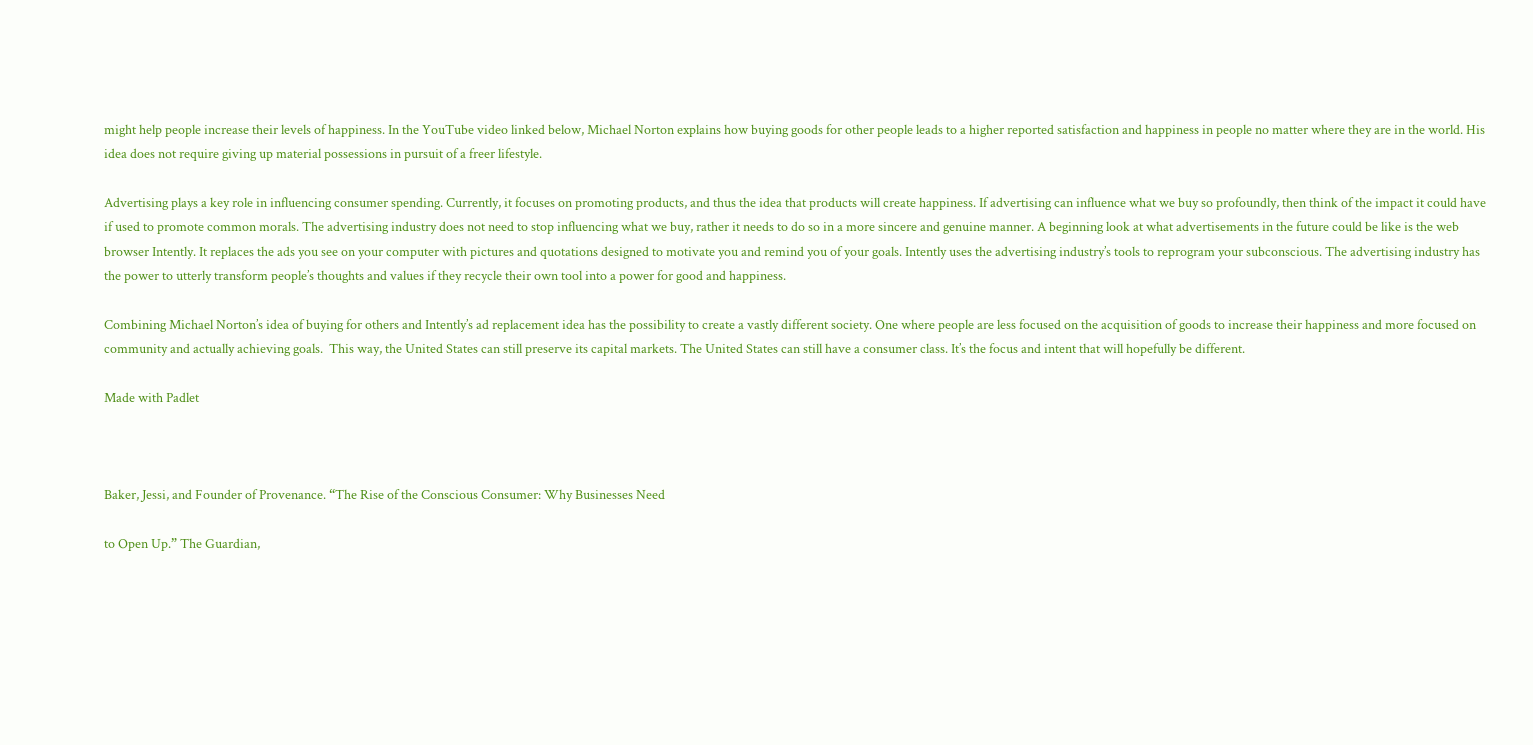might help people increase their levels of happiness. In the YouTube video linked below, Michael Norton explains how buying goods for other people leads to a higher reported satisfaction and happiness in people no matter where they are in the world. His idea does not require giving up material possessions in pursuit of a freer lifestyle.

Advertising plays a key role in influencing consumer spending. Currently, it focuses on promoting products, and thus the idea that products will create happiness. If advertising can influence what we buy so profoundly, then think of the impact it could have if used to promote common morals. The advertising industry does not need to stop influencing what we buy, rather it needs to do so in a more sincere and genuine manner. A beginning look at what advertisements in the future could be like is the web browser Intently. It replaces the ads you see on your computer with pictures and quotations designed to motivate you and remind you of your goals. Intently uses the advertising industry’s tools to reprogram your subconscious. The advertising industry has the power to utterly transform people’s thoughts and values if they recycle their own tool into a power for good and happiness.

Combining Michael Norton’s idea of buying for others and Intently’s ad replacement idea has the possibility to create a vastly different society. One where people are less focused on the acquisition of goods to increase their happiness and more focused on community and actually achieving goals.  This way, the United States can still preserve its capital markets. The United States can still have a consumer class. It’s the focus and intent that will hopefully be different.

Made with Padlet



Baker, Jessi, and Founder of Provenance. “The Rise of the Conscious Consumer: Why Businesses Need

to Open Up.” The Guardian,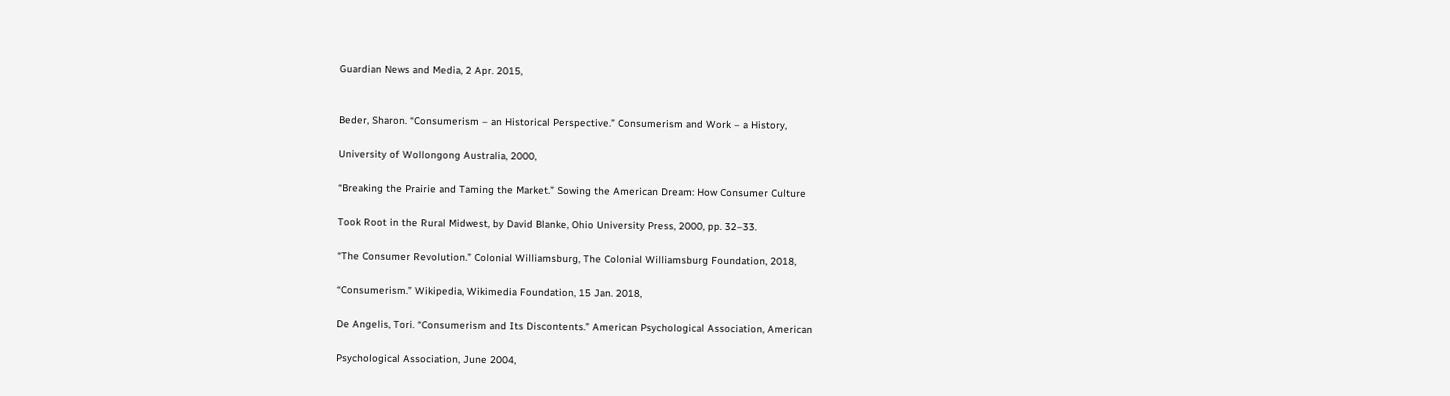Guardian News and Media, 2 Apr. 2015,


Beder, Sharon. “Consumerism – an Historical Perspective.” Consumerism and Work – a History,

University of Wollongong Australia, 2000,

“Breaking the Prairie and Taming the Market.” Sowing the American Dream: How Consumer Culture

Took Root in the Rural Midwest, by David Blanke, Ohio University Press, 2000, pp. 32–33.

“The Consumer Revolution.” Colonial Williamsburg, The Colonial Williamsburg Foundation, 2018,

“Consumerism.” Wikipedia, Wikimedia Foundation, 15 Jan. 2018,

De Angelis, Tori. “Consumerism and Its Discontents.” American Psychological Association, American

Psychological Association, June 2004,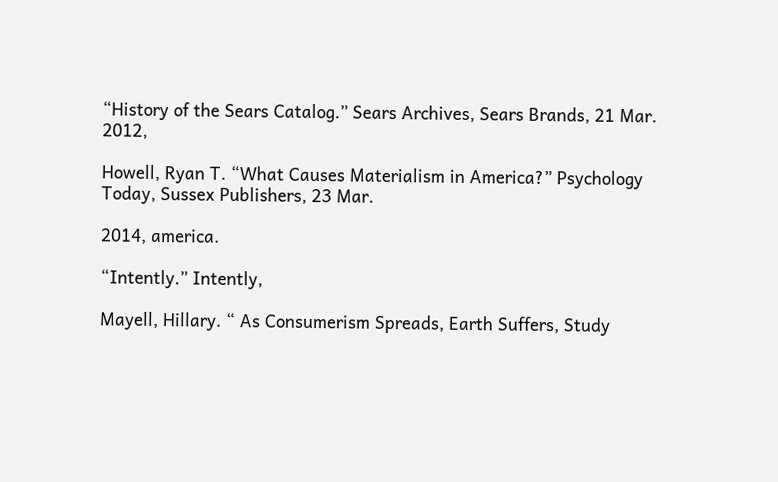“History of the Sears Catalog.” Sears Archives, Sears Brands, 21 Mar. 2012,

Howell, Ryan T. “What Causes Materialism in America?” Psychology Today, Sussex Publishers, 23 Mar.

2014, america.

“Intently.” Intently,

Mayell, Hillary. “ As Consumerism Spreads, Earth Suffers, Study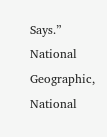Says.” National Geographic, National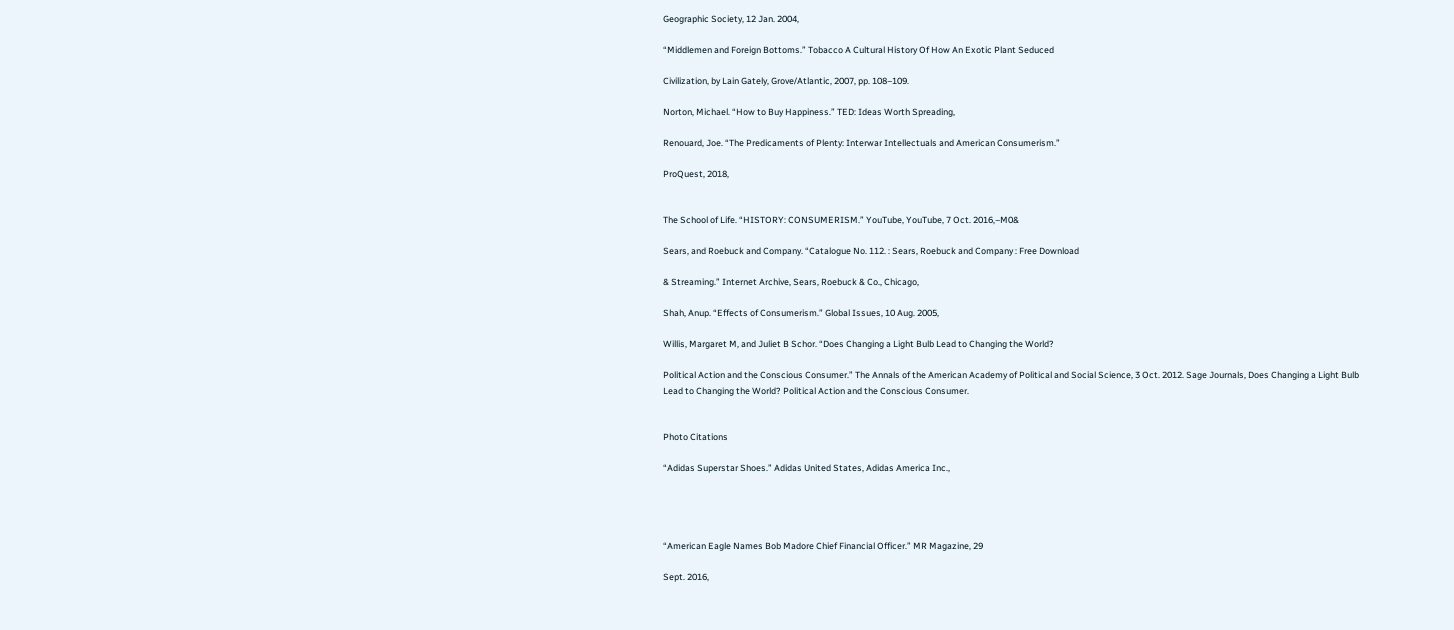Geographic Society, 12 Jan. 2004,

“Middlemen and Foreign Bottoms.” Tobacco A Cultural History Of How An Exotic Plant Seduced

Civilization, by Lain Gately, Grove/Atlantic, 2007, pp. 108–109.

Norton, Michael. “How to Buy Happiness.” TED: Ideas Worth Spreading,

Renouard, Joe. “The Predicaments of Plenty: Interwar Intellectuals and American Consumerism.”

ProQuest, 2018,


The School of Life. “HISTORY: CONSUMERISM.” YouTube, YouTube, 7 Oct. 2016,–M0&

Sears, and Roebuck and Company. “Catalogue No. 112. : Sears, Roebuck and Company : Free Download

& Streaming.” Internet Archive, Sears, Roebuck & Co., Chicago,

Shah, Anup. “Effects of Consumerism.” Global Issues, 10 Aug. 2005,

Willis, Margaret M, and Juliet B Schor. “Does Changing a Light Bulb Lead to Changing the World?

Political Action and the Conscious Consumer.” The Annals of the American Academy of Political and Social Science, 3 Oct. 2012. Sage Journals, Does Changing a Light Bulb Lead to Changing the World? Political Action and the Conscious Consumer.


Photo Citations

“Adidas Superstar Shoes.” Adidas United States, Adidas America Inc.,




“American Eagle Names Bob Madore Chief Financial Officer.” MR Magazine, 29

Sept. 2016,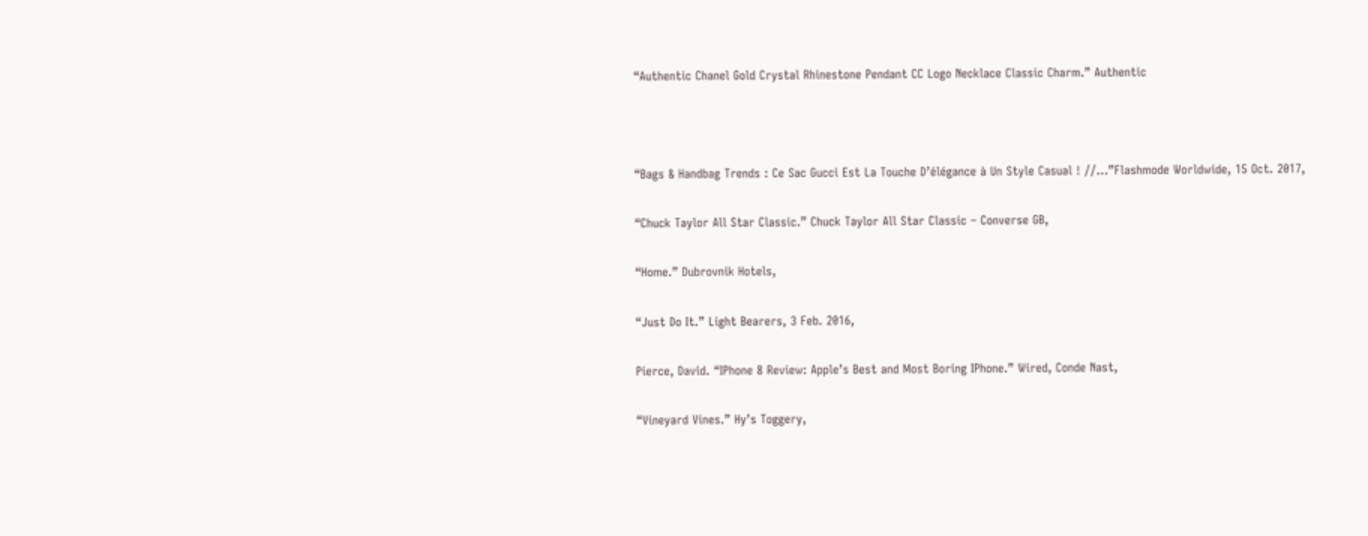“Authentic Chanel Gold Crystal Rhinestone Pendant CC Logo Necklace Classic Charm.” Authentic



“Bags & Handbag Trends : Ce Sac Gucci Est La Touche D’élégance à Un Style Casual ! //…”Flashmode Worldwide, 15 Oct. 2017,

“Chuck Taylor All Star Classic.” Chuck Taylor All Star Classic – Converse GB,

“Home.” Dubrovnik Hotels,

“Just Do It.” Light Bearers, 3 Feb. 2016,

Pierce, David. “IPhone 8 Review: Apple’s Best and Most Boring IPhone.” Wired, Conde Nast,

“Vineyard Vines.” Hy’s Toggery,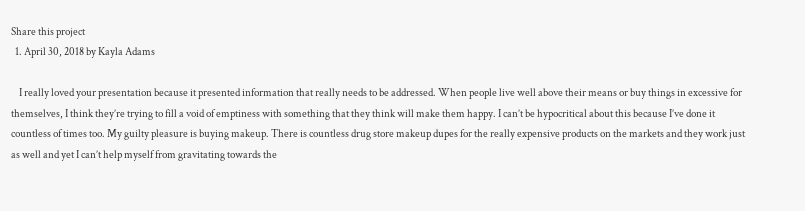Share this project
  1. April 30, 2018 by Kayla Adams

    I really loved your presentation because it presented information that really needs to be addressed. When people live well above their means or buy things in excessive for themselves, I think they’re trying to fill a void of emptiness with something that they think will make them happy. I can’t be hypocritical about this because I’ve done it countless of times too. My guilty pleasure is buying makeup. There is countless drug store makeup dupes for the really expensive products on the markets and they work just as well and yet I can’t help myself from gravitating towards the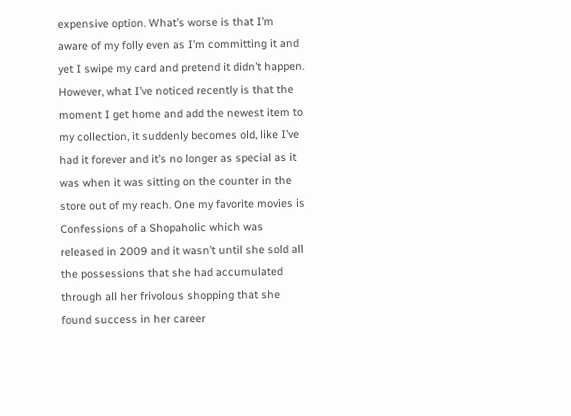expensive option. What’s worse is that I’m aware of my folly even as I’m committing it and yet I swipe my card and pretend it didn’t happen. However, what I’ve noticed recently is that the moment I get home and add the newest item to my collection, it suddenly becomes old, like I’ve had it forever and it’s no longer as special as it was when it was sitting on the counter in the store out of my reach. One my favorite movies is Confessions of a Shopaholic which was released in 2009 and it wasn’t until she sold all the possessions that she had accumulated through all her frivolous shopping that she found success in her career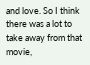and love. So I think there was a lot to take away from that movie,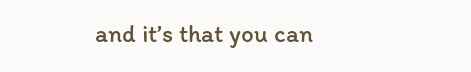and it’s that you can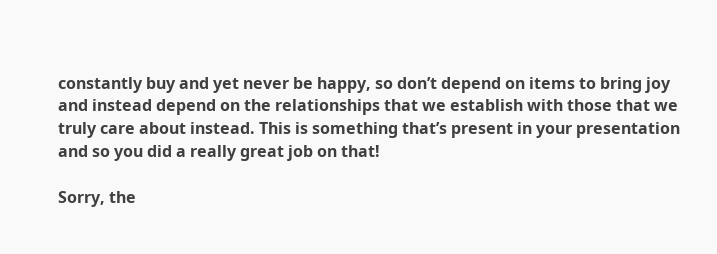constantly buy and yet never be happy, so don’t depend on items to bring joy and instead depend on the relationships that we establish with those that we truly care about instead. This is something that’s present in your presentation and so you did a really great job on that!

Sorry, the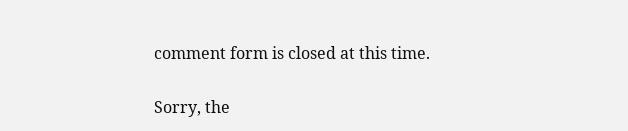comment form is closed at this time.

Sorry, the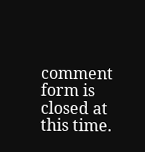comment form is closed at this time.